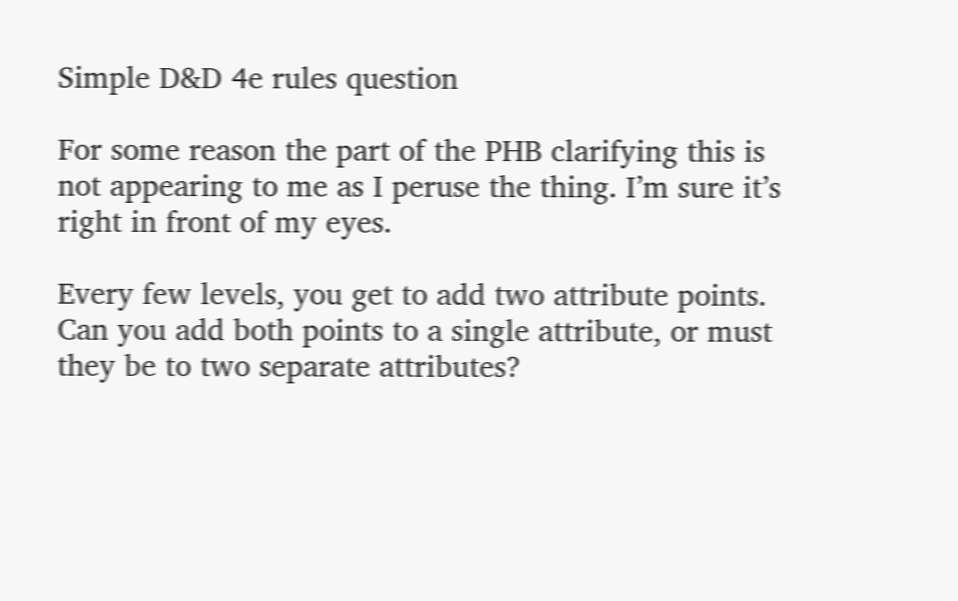Simple D&D 4e rules question

For some reason the part of the PHB clarifying this is not appearing to me as I peruse the thing. I’m sure it’s right in front of my eyes.

Every few levels, you get to add two attribute points. Can you add both points to a single attribute, or must they be to two separate attributes?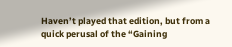Haven’t played that edition, but from a quick perusal of the “Gaining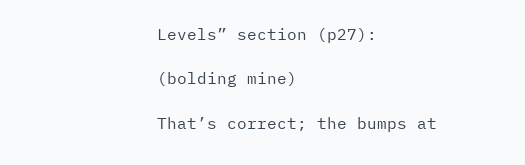Levels” section (p27):

(bolding mine)

That’s correct; the bumps at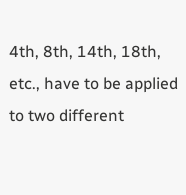4th, 8th, 14th, 18th, etc., have to be applied to two different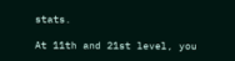stats.

At 11th and 21st level, you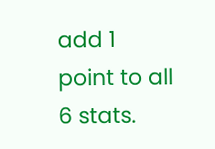add 1 point to all 6 stats.